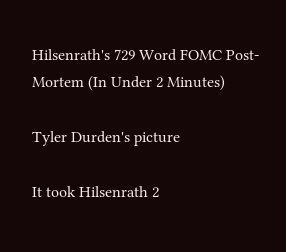Hilsenrath's 729 Word FOMC Post-Mortem (In Under 2 Minutes)

Tyler Durden's picture

It took Hilsenrath 2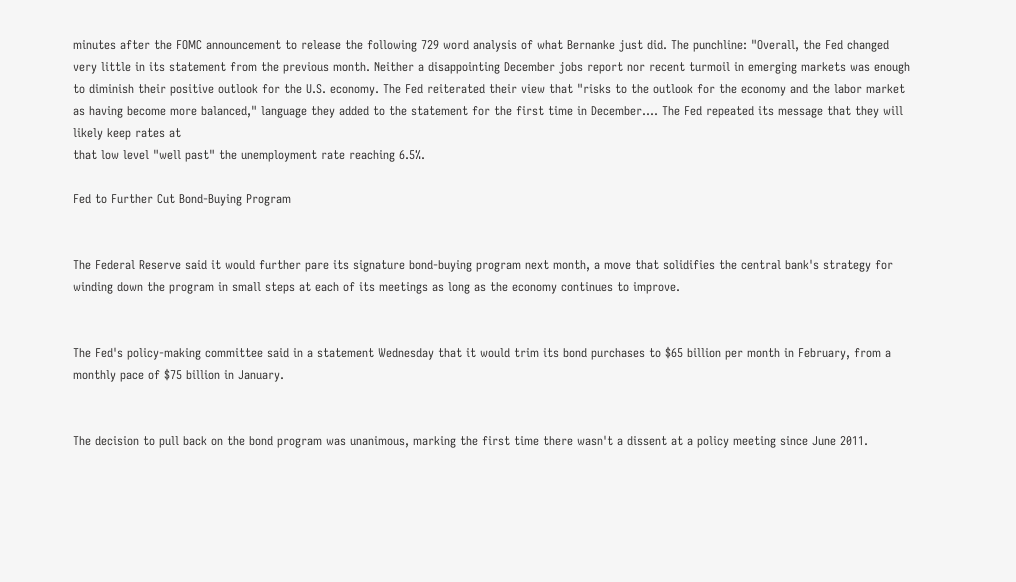minutes after the FOMC announcement to release the following 729 word analysis of what Bernanke just did. The punchline: "Overall, the Fed changed very little in its statement from the previous month. Neither a disappointing December jobs report nor recent turmoil in emerging markets was enough to diminish their positive outlook for the U.S. economy. The Fed reiterated their view that "risks to the outlook for the economy and the labor market as having become more balanced," language they added to the statement for the first time in December.... The Fed repeated its message that they will likely keep rates at
that low level "well past" the unemployment rate reaching 6.5%.

Fed to Further Cut Bond-Buying Program


The Federal Reserve said it would further pare its signature bond-buying program next month, a move that solidifies the central bank's strategy for winding down the program in small steps at each of its meetings as long as the economy continues to improve.


The Fed's policy-making committee said in a statement Wednesday that it would trim its bond purchases to $65 billion per month in February, from a monthly pace of $75 billion in January.


The decision to pull back on the bond program was unanimous, marking the first time there wasn't a dissent at a policy meeting since June 2011.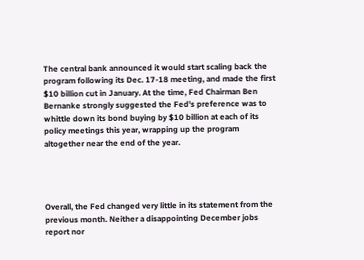The central bank announced it would start scaling back the program following its Dec. 17-18 meeting, and made the first $10 billion cut in January. At the time, Fed Chairman Ben Bernanke strongly suggested the Fed's preference was to whittle down its bond buying by $10 billion at each of its policy meetings this year, wrapping up the program altogether near the end of the year.




Overall, the Fed changed very little in its statement from the previous month. Neither a disappointing December jobs report nor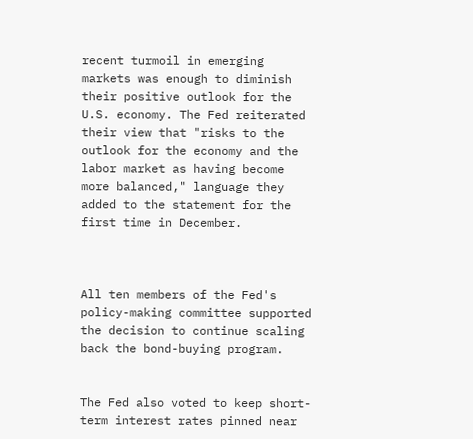recent turmoil in emerging markets was enough to diminish their positive outlook for the U.S. economy. The Fed reiterated their view that "risks to the outlook for the economy and the labor market as having become more balanced," language they added to the statement for the first time in December.



All ten members of the Fed's policy-making committee supported the decision to continue scaling back the bond-buying program.


The Fed also voted to keep short-term interest rates pinned near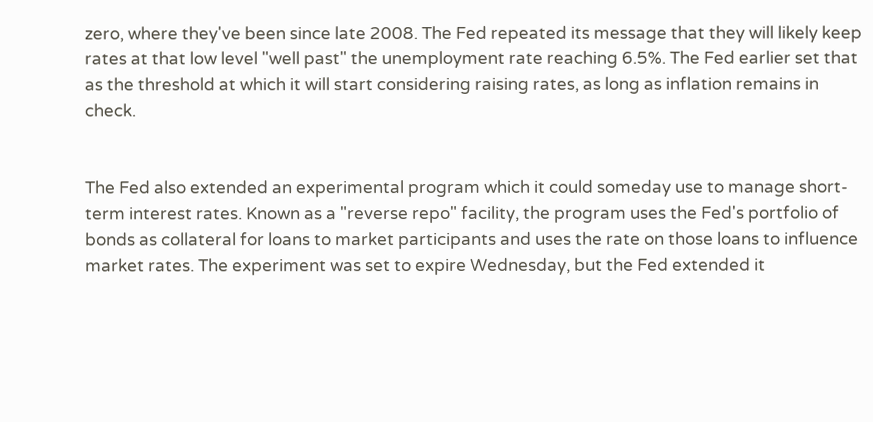zero, where they've been since late 2008. The Fed repeated its message that they will likely keep rates at that low level "well past" the unemployment rate reaching 6.5%. The Fed earlier set that as the threshold at which it will start considering raising rates, as long as inflation remains in check.


The Fed also extended an experimental program which it could someday use to manage short-term interest rates. Known as a "reverse repo" facility, the program uses the Fed's portfolio of bonds as collateral for loans to market participants and uses the rate on those loans to influence market rates. The experiment was set to expire Wednesday, but the Fed extended it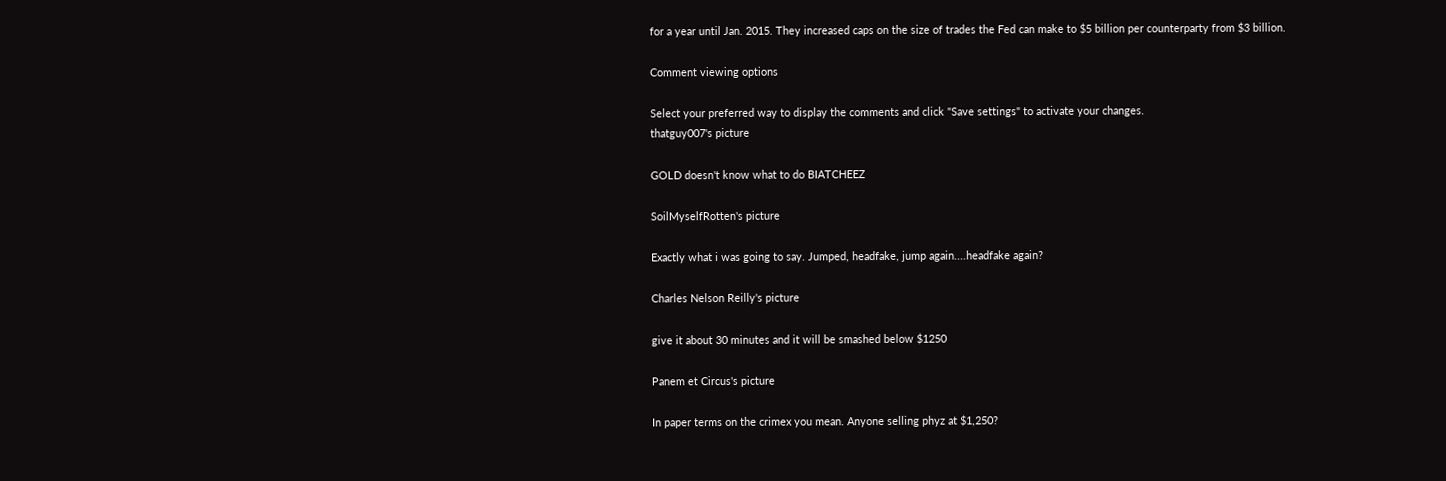for a year until Jan. 2015. They increased caps on the size of trades the Fed can make to $5 billion per counterparty from $3 billion.

Comment viewing options

Select your preferred way to display the comments and click "Save settings" to activate your changes.
thatguy007's picture

GOLD doesn't know what to do BIATCHEEZ

SoilMyselfRotten's picture

Exactly what i was going to say. Jumped, headfake, jump again....headfake again?

Charles Nelson Reilly's picture

give it about 30 minutes and it will be smashed below $1250

Panem et Circus's picture

In paper terms on the crimex you mean. Anyone selling phyz at $1,250?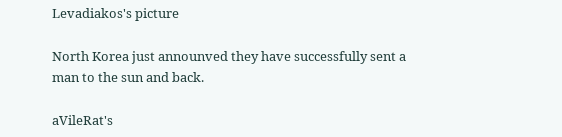Levadiakos's picture

North Korea just announved they have successfully sent a man to the sun and back.

aVileRat's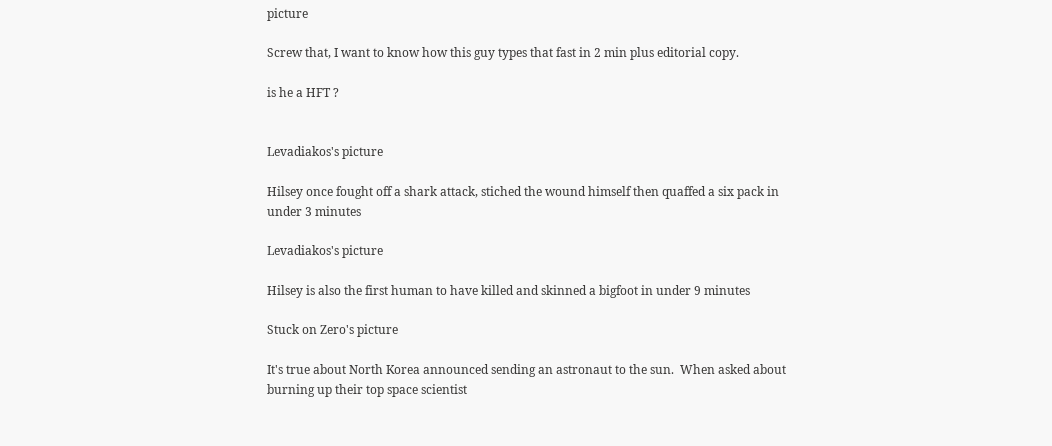picture

Screw that, I want to know how this guy types that fast in 2 min plus editorial copy.

is he a HFT ?


Levadiakos's picture

Hilsey once fought off a shark attack, stiched the wound himself then quaffed a six pack in under 3 minutes

Levadiakos's picture

Hilsey is also the first human to have killed and skinned a bigfoot in under 9 minutes

Stuck on Zero's picture

It's true about North Korea announced sending an astronaut to the sun.  When asked about burning up their top space scientist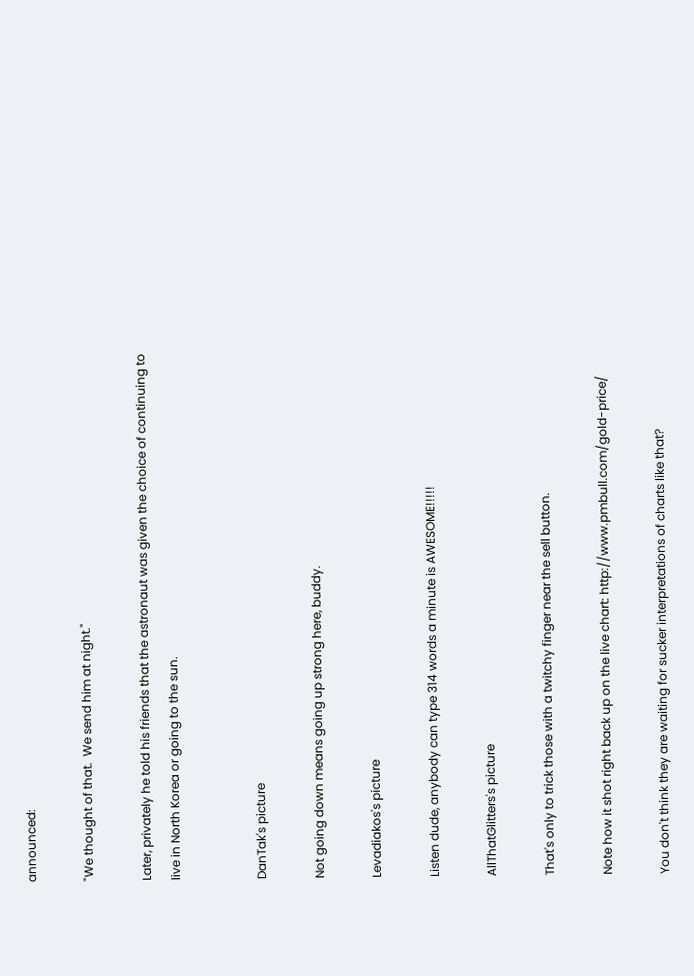announced:

"We thought of that.  We send him at night."

Later, privately he told his friends that the astronaut was given the choice of continuing to live in North Korea or going to the sun.


DanTak's picture

Not going down means going up strong here, buddy.

Levadiakos's picture

Listen dude, anybody can type 314 words a minute is AWESOME!!!!!

AllThatGlitters's picture

That's only to trick those with a twitchy finger near the sell button.

Note how it shot right back up on the live chart: http://www.pmbull.com/gold-price/

You don't think they are waiting for sucker interpretations of charts like that?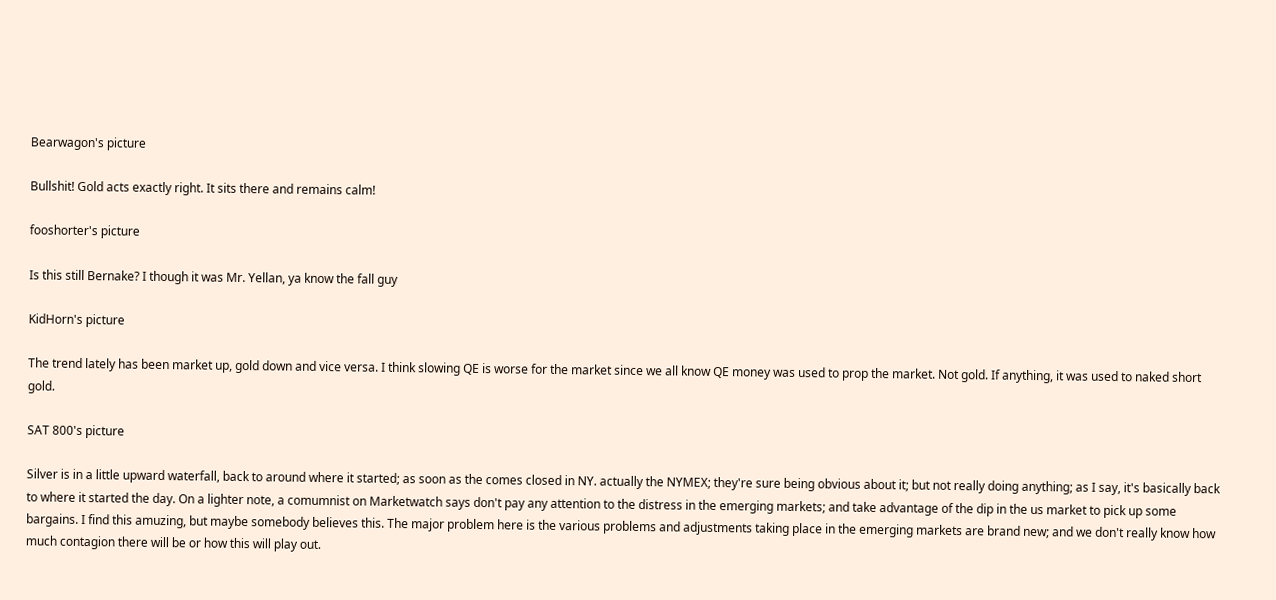Bearwagon's picture

Bullshit! Gold acts exactly right. It sits there and remains calm!

fooshorter's picture

Is this still Bernake? I though it was Mr. Yellan, ya know the fall guy

KidHorn's picture

The trend lately has been market up, gold down and vice versa. I think slowing QE is worse for the market since we all know QE money was used to prop the market. Not gold. If anything, it was used to naked short gold.

SAT 800's picture

Silver is in a little upward waterfall, back to around where it started; as soon as the comes closed in NY. actually the NYMEX; they're sure being obvious about it; but not really doing anything; as I say, it's basically back to where it started the day. On a lighter note, a comumnist on Marketwatch says don't pay any attention to the distress in the emerging markets; and take advantage of the dip in the us market to pick up some bargains. I find this amuzing, but maybe somebody believes this. The major problem here is the various problems and adjustments taking place in the emerging markets are brand new; and we don't really know how much contagion there will be or how this will play out.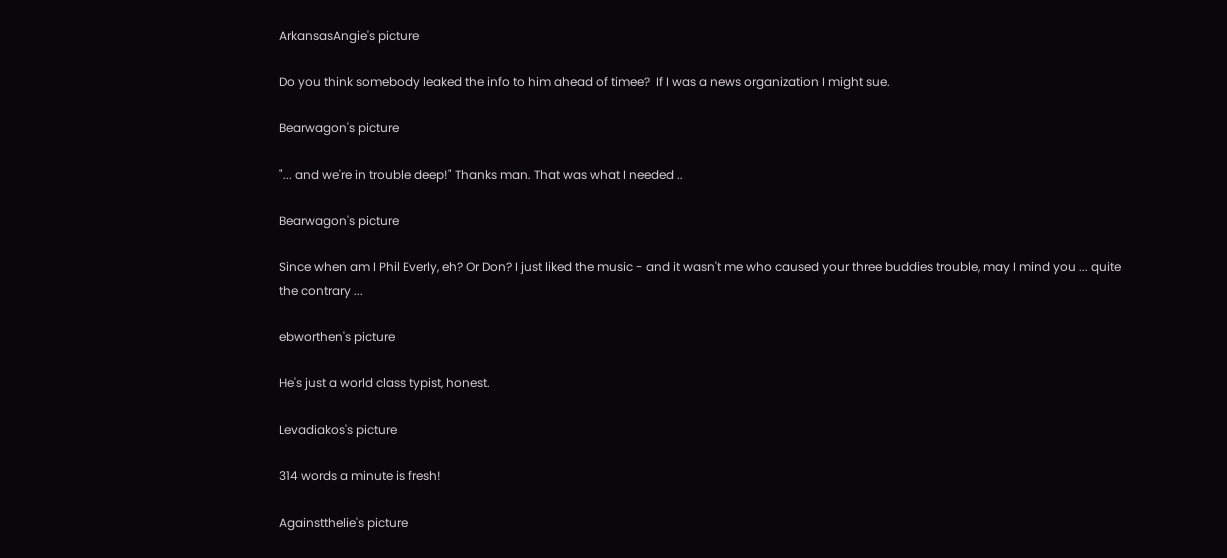ArkansasAngie's picture

Do you think somebody leaked the info to him ahead of timee?  If I was a news organization I might sue.

Bearwagon's picture

"... and we're in trouble deep!" Thanks man. That was what I needed ..

Bearwagon's picture

Since when am I Phil Everly, eh? Or Don? I just liked the music - and it wasn't me who caused your three buddies trouble, may I mind you ... quite the contrary ...

ebworthen's picture

He's just a world class typist, honest.

Levadiakos's picture

314 words a minute is fresh!

Againstthelie's picture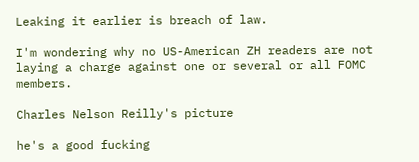Leaking it earlier is breach of law.

I'm wondering why no US-American ZH readers are not laying a charge against one or several or all FOMC members.

Charles Nelson Reilly's picture

he's a good fucking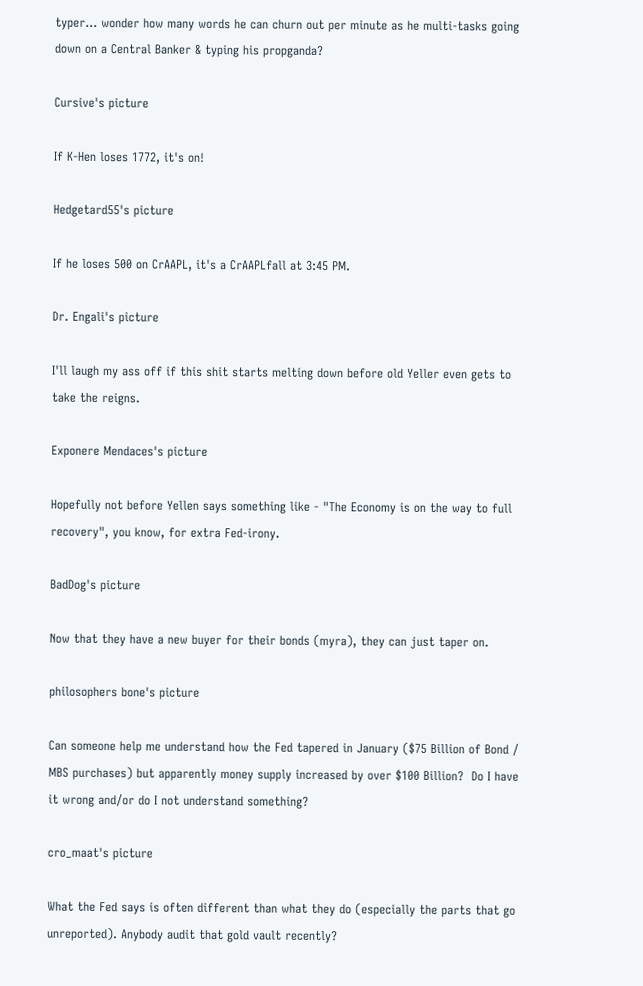typer... wonder how many words he can churn out per minute as he multi-tasks going down on a Central Banker & typing his propganda?

Cursive's picture

If K-Hen loses 1772, it's on!

Hedgetard55's picture

If he loses 500 on CrAAPL, it's a CrAAPLfall at 3:45 PM.

Dr. Engali's picture

I'll laugh my ass off if this shit starts melting down before old Yeller even gets to take the reigns.

Exponere Mendaces's picture

Hopefully not before Yellen says something like - "The Economy is on the way to full recovery", you know, for extra Fed-irony.

BadDog's picture

Now that they have a new buyer for their bonds (myra), they can just taper on.

philosophers bone's picture

Can someone help me understand how the Fed tapered in January ($75 Billion of Bond / MBS purchases) but apparently money supply increased by over $100 Billion?  Do I have it wrong and/or do I not understand something?

cro_maat's picture

What the Fed says is often different than what they do (especially the parts that go unreported). Anybody audit that gold vault recently?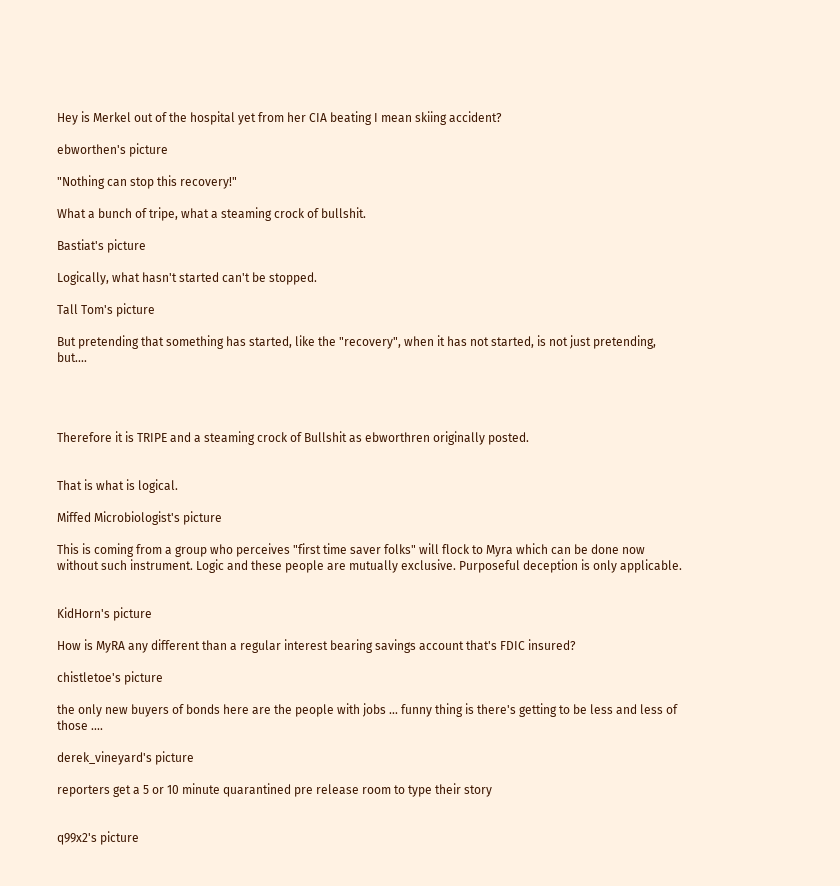Hey is Merkel out of the hospital yet from her CIA beating I mean skiing accident?

ebworthen's picture

"Nothing can stop this recovery!"

What a bunch of tripe, what a steaming crock of bullshit.

Bastiat's picture

Logically, what hasn't started can't be stopped.

Tall Tom's picture

But pretending that something has started, like the "recovery", when it has not started, is not just pretending, but....




Therefore it is TRIPE and a steaming crock of Bullshit as ebworthren originally posted.


That is what is logical.

Miffed Microbiologist's picture

This is coming from a group who perceives "first time saver folks" will flock to Myra which can be done now without such instrument. Logic and these people are mutually exclusive. Purposeful deception is only applicable.


KidHorn's picture

How is MyRA any different than a regular interest bearing savings account that's FDIC insured?

chistletoe's picture

the only new buyers of bonds here are the people with jobs ... funny thing is there's getting to be less and less of those ....

derek_vineyard's picture

reporters get a 5 or 10 minute quarantined pre release room to type their story


q99x2's picture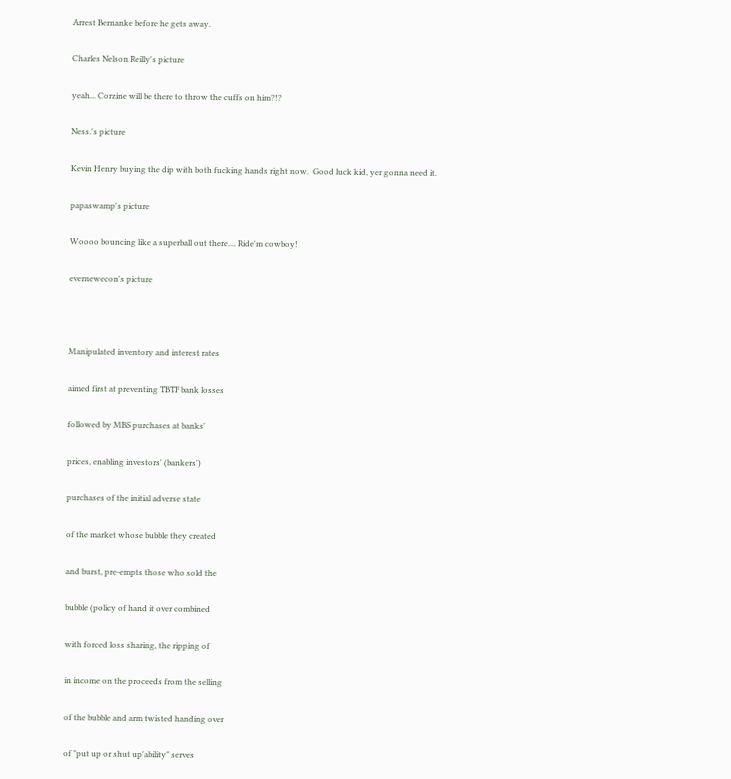Arrest Bernanke before he gets away.

Charles Nelson Reilly's picture

yeah... Corzine will be there to throw the cuffs on him?!?

Ness.'s picture

Kevin Henry buying the dip with both fucking hands right now.  Good luck kid, yer gonna need it.

papaswamp's picture

Woooo bouncing like a superball out there.... Ride'm cowboy!

evernewecon's picture



Manipulated inventory and interest rates

aimed first at preventing TBTF bank losses

followed by MBS purchases at banks'

prices, enabling investors' (bankers')

purchases of the initial adverse state

of the market whose bubble they created

and burst, pre-empts those who sold the

bubble (policy of hand it over combined

with forced loss sharing, the ripping of

in income on the proceeds from the selling

of the bubble and arm twisted handing over

of "put up or shut up'ability" serves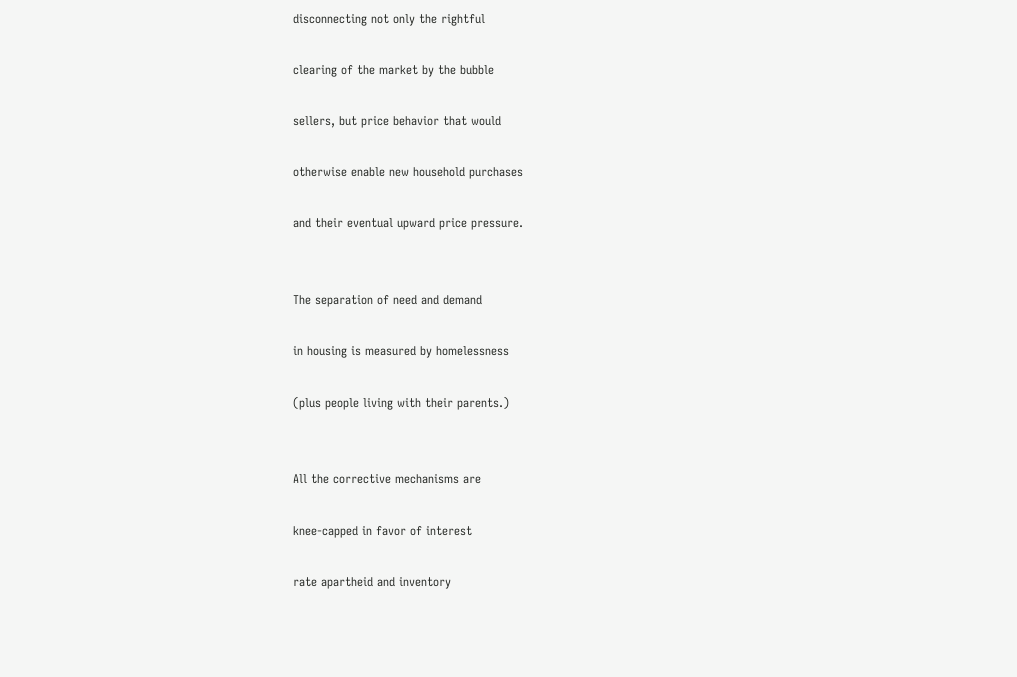disconnecting not only the rightful

clearing of the market by the bubble

sellers, but price behavior that would

otherwise enable new household purchases

and their eventual upward price pressure.


The separation of need and demand

in housing is measured by homelessness

(plus people living with their parents.)


All the corrective mechanisms are

knee-capped in favor of interest

rate apartheid and inventory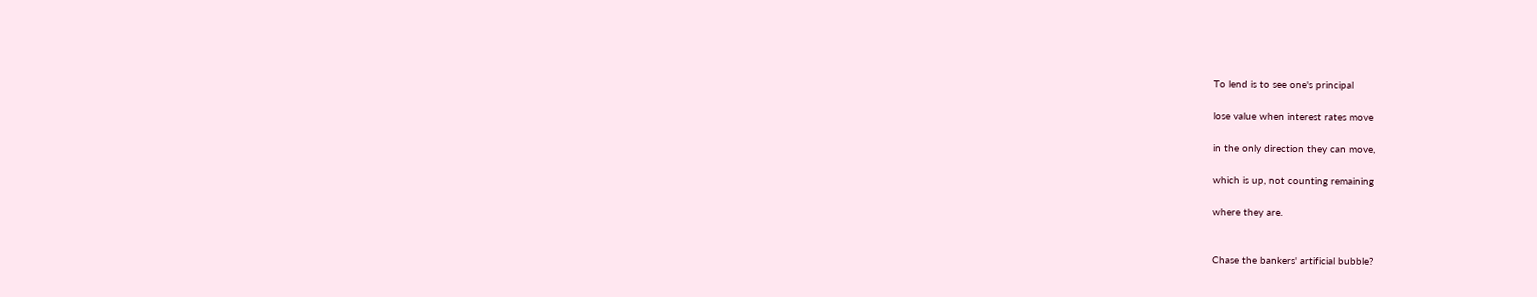To lend is to see one's principal

lose value when interest rates move

in the only direction they can move,

which is up, not counting remaining

where they are.


Chase the bankers' artificial bubble?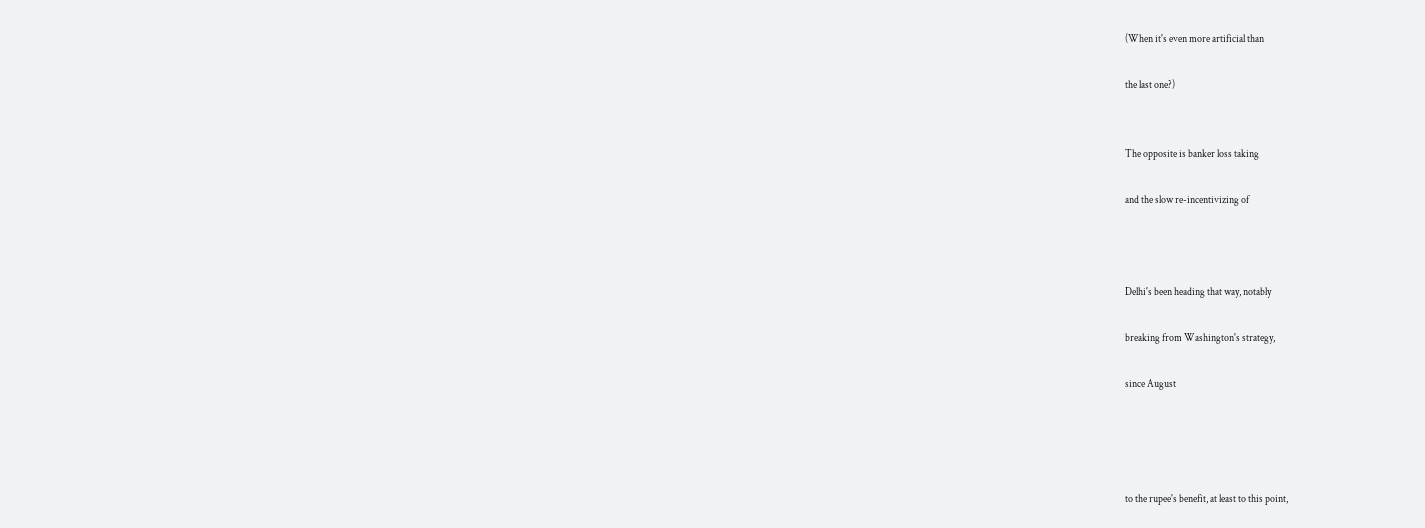(When it's even more artificial than

the last one?)


The opposite is banker loss taking

and the slow re-incentivizing of



Delhi's been heading that way, notably

breaking from Washington's strategy,

since August




to the rupee's benefit, at least to this point,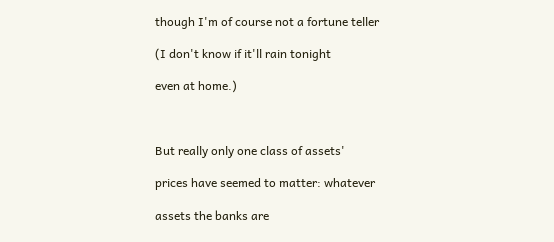though I'm of course not a fortune teller

(I don't know if it'll rain tonight

even at home.)



But really only one class of assets'

prices have seemed to matter: whatever

assets the banks are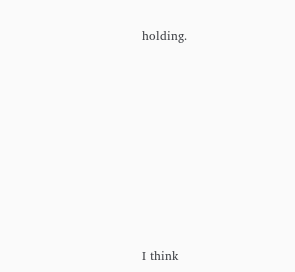holding.










I think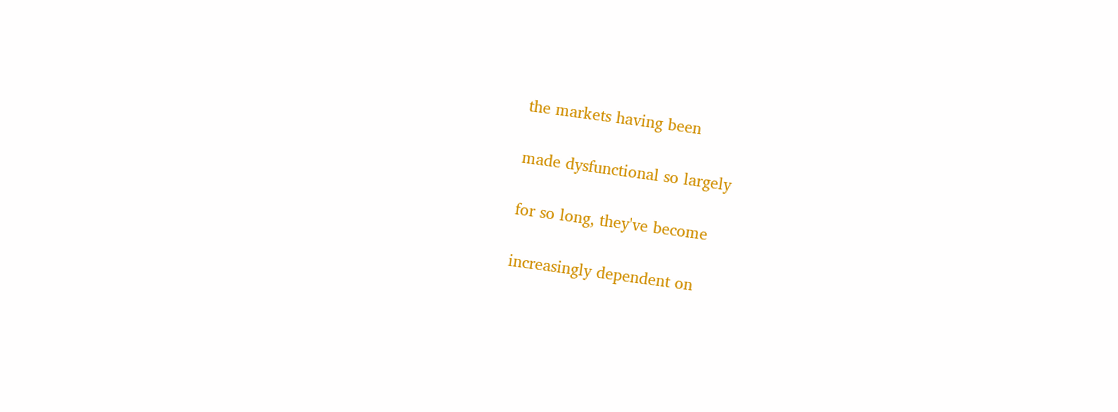the markets having been

made dysfunctional so largely

for so long, they've become

increasingly dependent on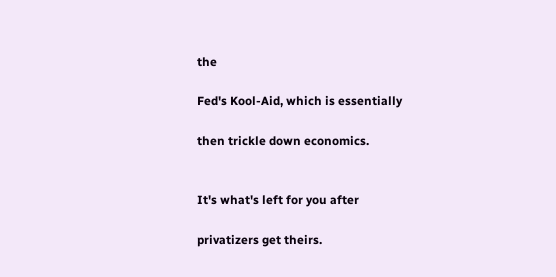the

Fed's Kool-Aid, which is essentially

then trickle down economics.


It's what's left for you after

privatizers get theirs.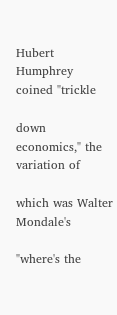Hubert Humphrey coined "trickle

down economics," the variation of

which was Walter Mondale's

"where's the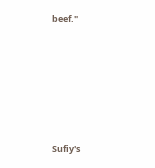beef."










Sufiy's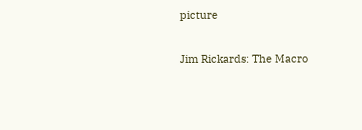picture

Jim Rickards: The Macro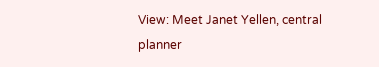View: Meet Janet Yellen, central planner